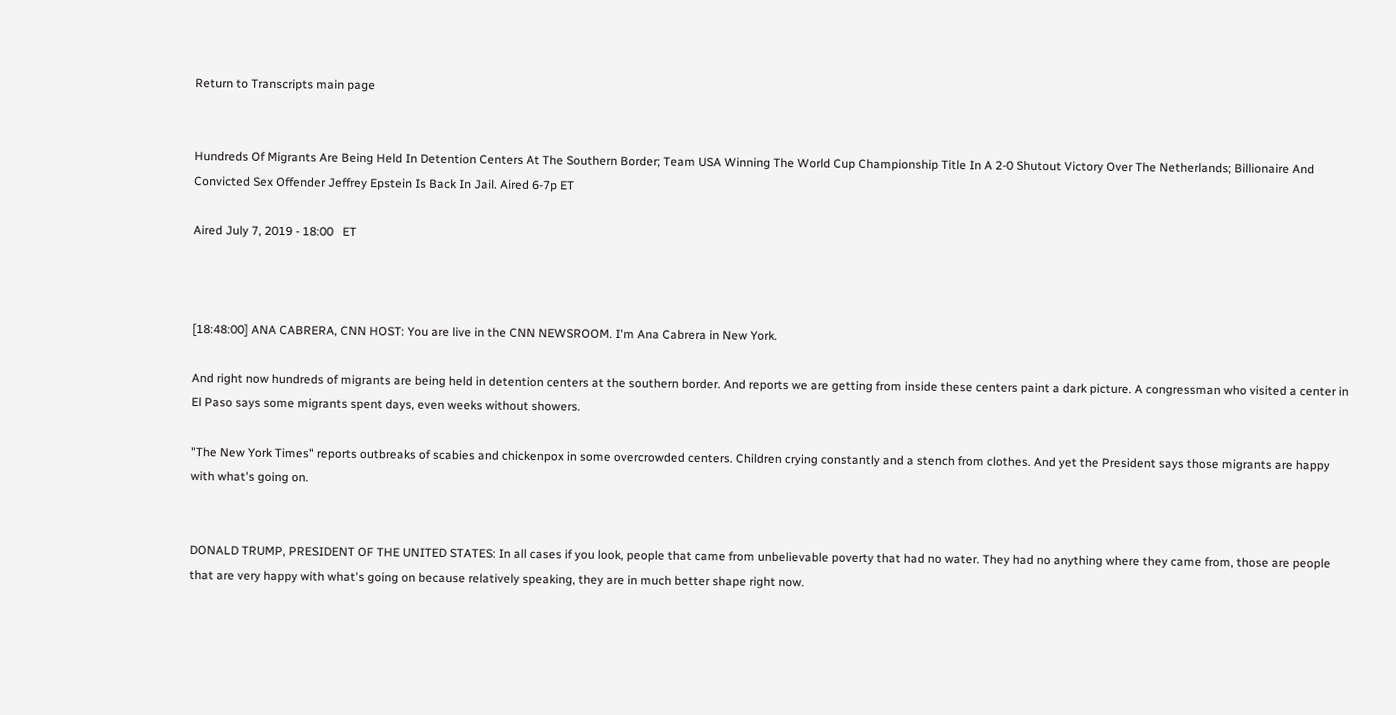Return to Transcripts main page


Hundreds Of Migrants Are Being Held In Detention Centers At The Southern Border; Team USA Winning The World Cup Championship Title In A 2-0 Shutout Victory Over The Netherlands; Billionaire And Convicted Sex Offender Jeffrey Epstein Is Back In Jail. Aired 6-7p ET

Aired July 7, 2019 - 18:00   ET



[18:48:00] ANA CABRERA, CNN HOST: You are live in the CNN NEWSROOM. I'm Ana Cabrera in New York.

And right now hundreds of migrants are being held in detention centers at the southern border. And reports we are getting from inside these centers paint a dark picture. A congressman who visited a center in El Paso says some migrants spent days, even weeks without showers.

"The New York Times" reports outbreaks of scabies and chickenpox in some overcrowded centers. Children crying constantly and a stench from clothes. And yet the President says those migrants are happy with what's going on.


DONALD TRUMP, PRESIDENT OF THE UNITED STATES: In all cases if you look, people that came from unbelievable poverty that had no water. They had no anything where they came from, those are people that are very happy with what's going on because relatively speaking, they are in much better shape right now.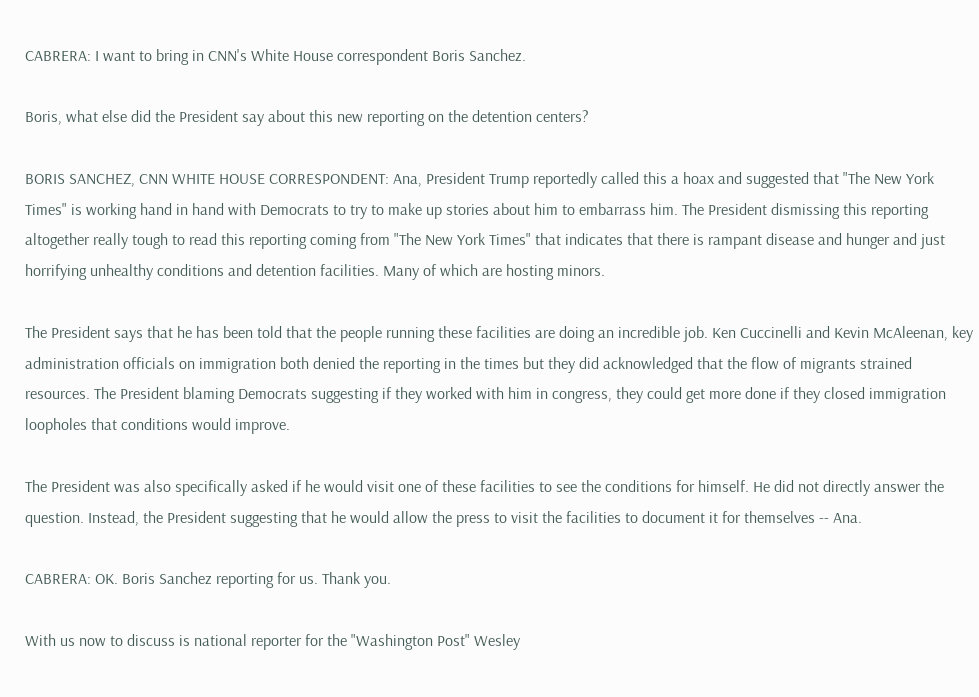CABRERA: I want to bring in CNN's White House correspondent Boris Sanchez.

Boris, what else did the President say about this new reporting on the detention centers?

BORIS SANCHEZ, CNN WHITE HOUSE CORRESPONDENT: Ana, President Trump reportedly called this a hoax and suggested that "The New York Times" is working hand in hand with Democrats to try to make up stories about him to embarrass him. The President dismissing this reporting altogether really tough to read this reporting coming from "The New York Times" that indicates that there is rampant disease and hunger and just horrifying unhealthy conditions and detention facilities. Many of which are hosting minors.

The President says that he has been told that the people running these facilities are doing an incredible job. Ken Cuccinelli and Kevin McAleenan, key administration officials on immigration both denied the reporting in the times but they did acknowledged that the flow of migrants strained resources. The President blaming Democrats suggesting if they worked with him in congress, they could get more done if they closed immigration loopholes that conditions would improve.

The President was also specifically asked if he would visit one of these facilities to see the conditions for himself. He did not directly answer the question. Instead, the President suggesting that he would allow the press to visit the facilities to document it for themselves -- Ana.

CABRERA: OK. Boris Sanchez reporting for us. Thank you.

With us now to discuss is national reporter for the "Washington Post" Wesley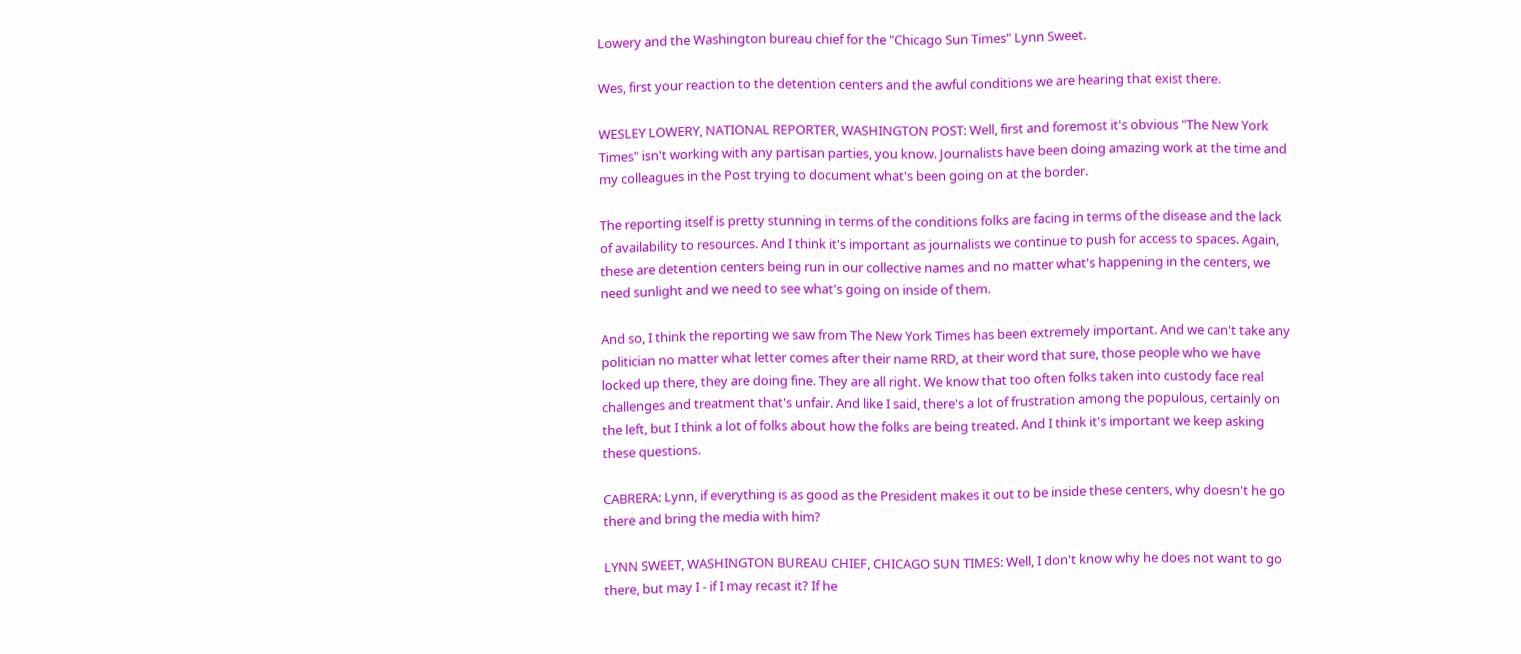Lowery and the Washington bureau chief for the "Chicago Sun Times" Lynn Sweet.

Wes, first your reaction to the detention centers and the awful conditions we are hearing that exist there.

WESLEY LOWERY, NATIONAL REPORTER, WASHINGTON POST: Well, first and foremost it's obvious "The New York Times" isn't working with any partisan parties, you know. Journalists have been doing amazing work at the time and my colleagues in the Post trying to document what's been going on at the border.

The reporting itself is pretty stunning in terms of the conditions folks are facing in terms of the disease and the lack of availability to resources. And I think it's important as journalists we continue to push for access to spaces. Again, these are detention centers being run in our collective names and no matter what's happening in the centers, we need sunlight and we need to see what's going on inside of them.

And so, I think the reporting we saw from The New York Times has been extremely important. And we can't take any politician no matter what letter comes after their name RRD, at their word that sure, those people who we have locked up there, they are doing fine. They are all right. We know that too often folks taken into custody face real challenges and treatment that's unfair. And like I said, there's a lot of frustration among the populous, certainly on the left, but I think a lot of folks about how the folks are being treated. And I think it's important we keep asking these questions.

CABRERA: Lynn, if everything is as good as the President makes it out to be inside these centers, why doesn't he go there and bring the media with him?

LYNN SWEET, WASHINGTON BUREAU CHIEF, CHICAGO SUN TIMES: Well, I don't know why he does not want to go there, but may I - if I may recast it? If he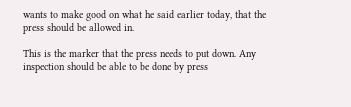wants to make good on what he said earlier today, that the press should be allowed in.

This is the marker that the press needs to put down. Any inspection should be able to be done by press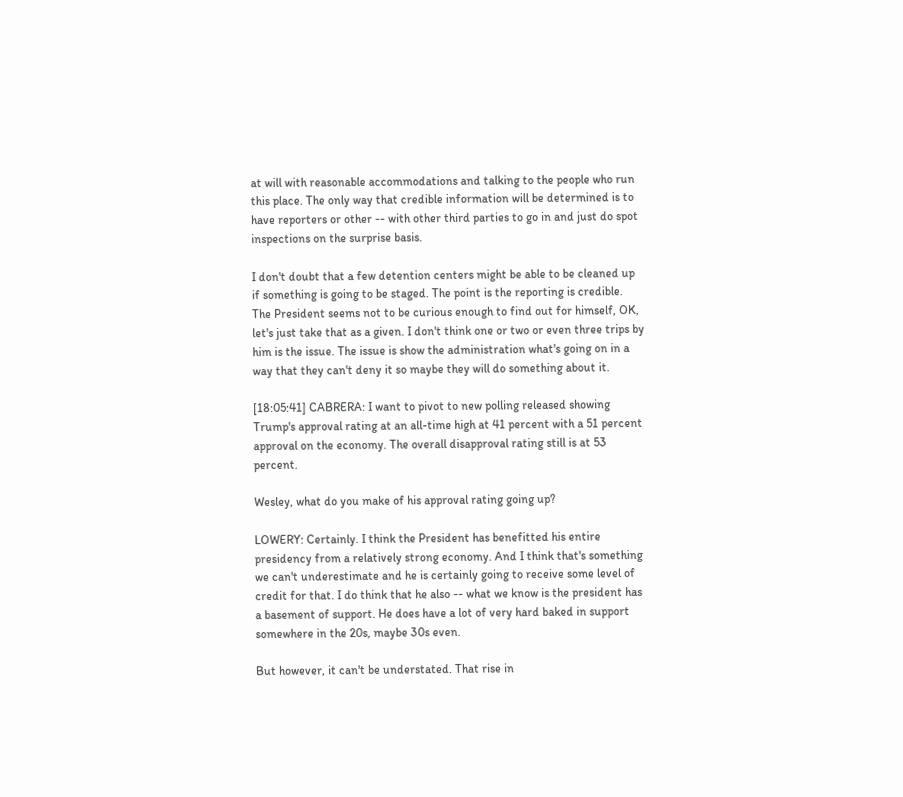at will with reasonable accommodations and talking to the people who run this place. The only way that credible information will be determined is to have reporters or other -- with other third parties to go in and just do spot inspections on the surprise basis.

I don't doubt that a few detention centers might be able to be cleaned up if something is going to be staged. The point is the reporting is credible. The President seems not to be curious enough to find out for himself, OK, let's just take that as a given. I don't think one or two or even three trips by him is the issue. The issue is show the administration what's going on in a way that they can't deny it so maybe they will do something about it.

[18:05:41] CABRERA: I want to pivot to new polling released showing Trump's approval rating at an all-time high at 41 percent with a 51 percent approval on the economy. The overall disapproval rating still is at 53 percent.

Wesley, what do you make of his approval rating going up?

LOWERY: Certainly. I think the President has benefitted his entire presidency from a relatively strong economy. And I think that's something we can't underestimate and he is certainly going to receive some level of credit for that. I do think that he also -- what we know is the president has a basement of support. He does have a lot of very hard baked in support somewhere in the 20s, maybe 30s even.

But however, it can't be understated. That rise in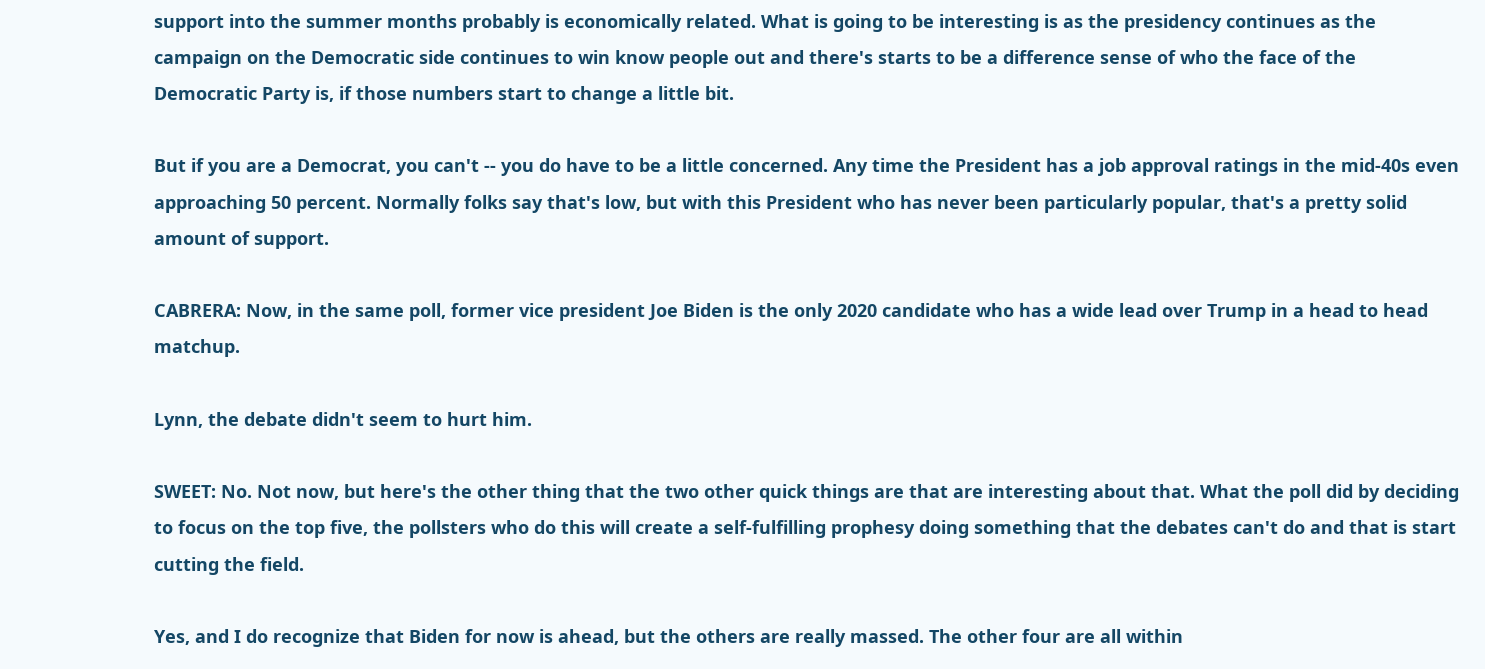support into the summer months probably is economically related. What is going to be interesting is as the presidency continues as the campaign on the Democratic side continues to win know people out and there's starts to be a difference sense of who the face of the Democratic Party is, if those numbers start to change a little bit.

But if you are a Democrat, you can't -- you do have to be a little concerned. Any time the President has a job approval ratings in the mid-40s even approaching 50 percent. Normally folks say that's low, but with this President who has never been particularly popular, that's a pretty solid amount of support.

CABRERA: Now, in the same poll, former vice president Joe Biden is the only 2020 candidate who has a wide lead over Trump in a head to head matchup.

Lynn, the debate didn't seem to hurt him.

SWEET: No. Not now, but here's the other thing that the two other quick things are that are interesting about that. What the poll did by deciding to focus on the top five, the pollsters who do this will create a self-fulfilling prophesy doing something that the debates can't do and that is start cutting the field.

Yes, and I do recognize that Biden for now is ahead, but the others are really massed. The other four are all within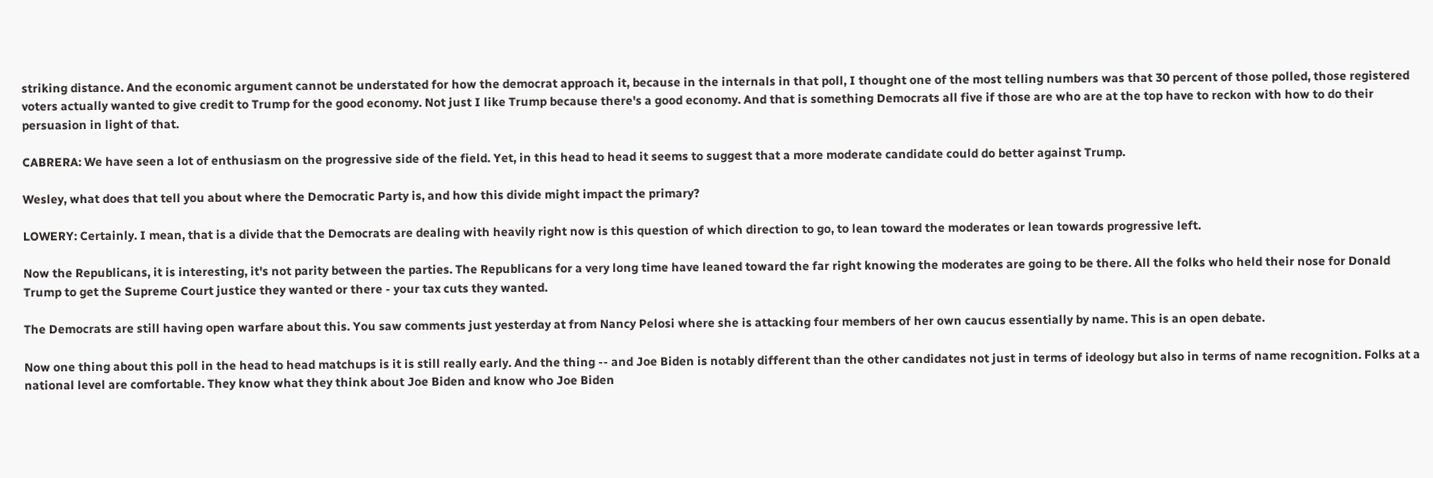striking distance. And the economic argument cannot be understated for how the democrat approach it, because in the internals in that poll, I thought one of the most telling numbers was that 30 percent of those polled, those registered voters actually wanted to give credit to Trump for the good economy. Not just I like Trump because there's a good economy. And that is something Democrats all five if those are who are at the top have to reckon with how to do their persuasion in light of that.

CABRERA: We have seen a lot of enthusiasm on the progressive side of the field. Yet, in this head to head it seems to suggest that a more moderate candidate could do better against Trump.

Wesley, what does that tell you about where the Democratic Party is, and how this divide might impact the primary?

LOWERY: Certainly. I mean, that is a divide that the Democrats are dealing with heavily right now is this question of which direction to go, to lean toward the moderates or lean towards progressive left.

Now the Republicans, it is interesting, it's not parity between the parties. The Republicans for a very long time have leaned toward the far right knowing the moderates are going to be there. All the folks who held their nose for Donald Trump to get the Supreme Court justice they wanted or there - your tax cuts they wanted.

The Democrats are still having open warfare about this. You saw comments just yesterday at from Nancy Pelosi where she is attacking four members of her own caucus essentially by name. This is an open debate.

Now one thing about this poll in the head to head matchups is it is still really early. And the thing -- and Joe Biden is notably different than the other candidates not just in terms of ideology but also in terms of name recognition. Folks at a national level are comfortable. They know what they think about Joe Biden and know who Joe Biden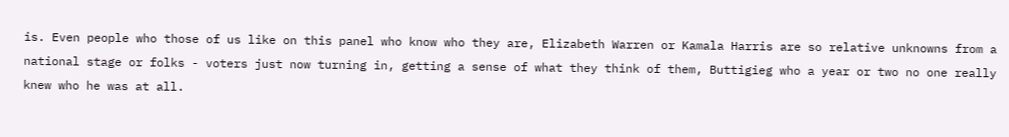is. Even people who those of us like on this panel who know who they are, Elizabeth Warren or Kamala Harris are so relative unknowns from a national stage or folks - voters just now turning in, getting a sense of what they think of them, Buttigieg who a year or two no one really knew who he was at all.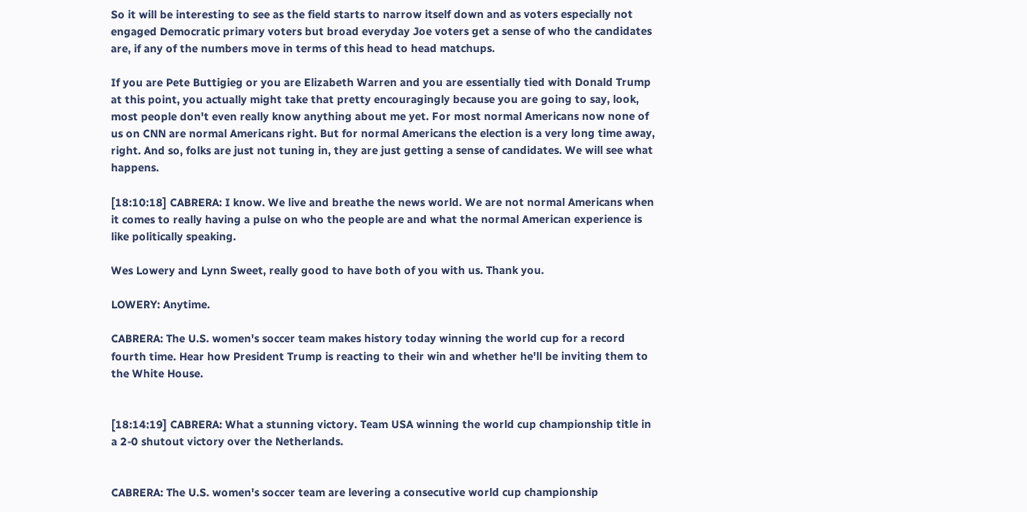So it will be interesting to see as the field starts to narrow itself down and as voters especially not engaged Democratic primary voters but broad everyday Joe voters get a sense of who the candidates are, if any of the numbers move in terms of this head to head matchups.

If you are Pete Buttigieg or you are Elizabeth Warren and you are essentially tied with Donald Trump at this point, you actually might take that pretty encouragingly because you are going to say, look, most people don't even really know anything about me yet. For most normal Americans now none of us on CNN are normal Americans right. But for normal Americans the election is a very long time away, right. And so, folks are just not tuning in, they are just getting a sense of candidates. We will see what happens.

[18:10:18] CABRERA: I know. We live and breathe the news world. We are not normal Americans when it comes to really having a pulse on who the people are and what the normal American experience is like politically speaking.

Wes Lowery and Lynn Sweet, really good to have both of you with us. Thank you.

LOWERY: Anytime.

CABRERA: The U.S. women's soccer team makes history today winning the world cup for a record fourth time. Hear how President Trump is reacting to their win and whether he'll be inviting them to the White House.


[18:14:19] CABRERA: What a stunning victory. Team USA winning the world cup championship title in a 2-0 shutout victory over the Netherlands.


CABRERA: The U.S. women's soccer team are levering a consecutive world cup championship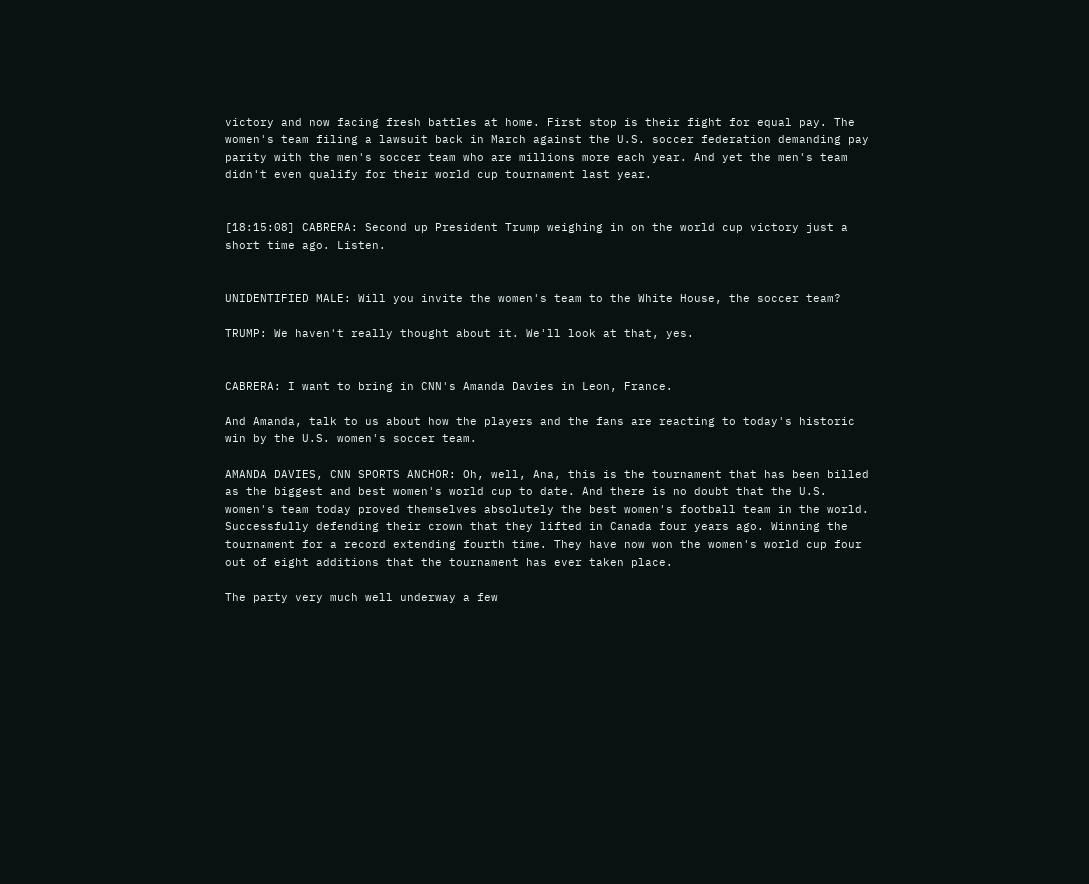victory and now facing fresh battles at home. First stop is their fight for equal pay. The women's team filing a lawsuit back in March against the U.S. soccer federation demanding pay parity with the men's soccer team who are millions more each year. And yet the men's team didn't even qualify for their world cup tournament last year.


[18:15:08] CABRERA: Second up President Trump weighing in on the world cup victory just a short time ago. Listen.


UNIDENTIFIED MALE: Will you invite the women's team to the White House, the soccer team?

TRUMP: We haven't really thought about it. We'll look at that, yes.


CABRERA: I want to bring in CNN's Amanda Davies in Leon, France.

And Amanda, talk to us about how the players and the fans are reacting to today's historic win by the U.S. women's soccer team.

AMANDA DAVIES, CNN SPORTS ANCHOR: Oh, well, Ana, this is the tournament that has been billed as the biggest and best women's world cup to date. And there is no doubt that the U.S. women's team today proved themselves absolutely the best women's football team in the world. Successfully defending their crown that they lifted in Canada four years ago. Winning the tournament for a record extending fourth time. They have now won the women's world cup four out of eight additions that the tournament has ever taken place.

The party very much well underway a few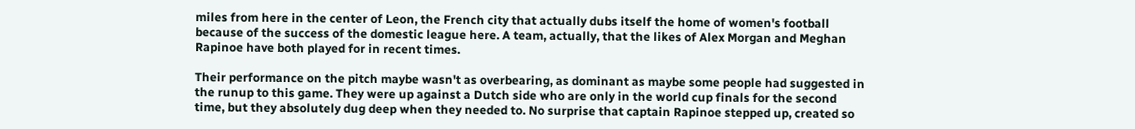miles from here in the center of Leon, the French city that actually dubs itself the home of women's football because of the success of the domestic league here. A team, actually, that the likes of Alex Morgan and Meghan Rapinoe have both played for in recent times.

Their performance on the pitch maybe wasn't as overbearing, as dominant as maybe some people had suggested in the runup to this game. They were up against a Dutch side who are only in the world cup finals for the second time, but they absolutely dug deep when they needed to. No surprise that captain Rapinoe stepped up, created so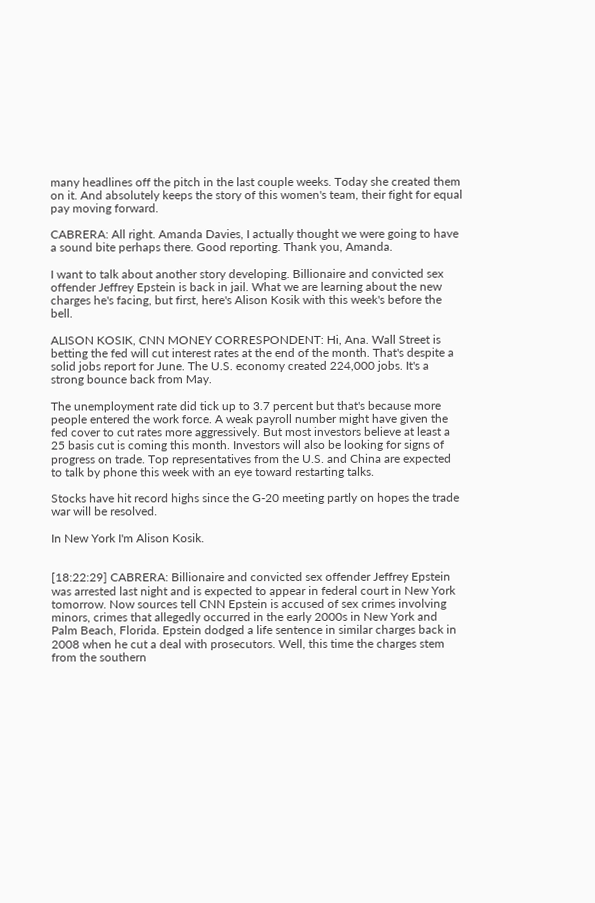many headlines off the pitch in the last couple weeks. Today she created them on it. And absolutely keeps the story of this women's team, their fight for equal pay moving forward.

CABRERA: All right. Amanda Davies, I actually thought we were going to have a sound bite perhaps there. Good reporting. Thank you, Amanda.

I want to talk about another story developing. Billionaire and convicted sex offender Jeffrey Epstein is back in jail. What we are learning about the new charges he's facing, but first, here's Alison Kosik with this week's before the bell.

ALISON KOSIK, CNN MONEY CORRESPONDENT: Hi, Ana. Wall Street is betting the fed will cut interest rates at the end of the month. That's despite a solid jobs report for June. The U.S. economy created 224,000 jobs. It's a strong bounce back from May.

The unemployment rate did tick up to 3.7 percent but that's because more people entered the work force. A weak payroll number might have given the fed cover to cut rates more aggressively. But most investors believe at least a 25 basis cut is coming this month. Investors will also be looking for signs of progress on trade. Top representatives from the U.S. and China are expected to talk by phone this week with an eye toward restarting talks.

Stocks have hit record highs since the G-20 meeting partly on hopes the trade war will be resolved.

In New York I'm Alison Kosik.


[18:22:29] CABRERA: Billionaire and convicted sex offender Jeffrey Epstein was arrested last night and is expected to appear in federal court in New York tomorrow. Now sources tell CNN Epstein is accused of sex crimes involving minors, crimes that allegedly occurred in the early 2000s in New York and Palm Beach, Florida. Epstein dodged a life sentence in similar charges back in 2008 when he cut a deal with prosecutors. Well, this time the charges stem from the southern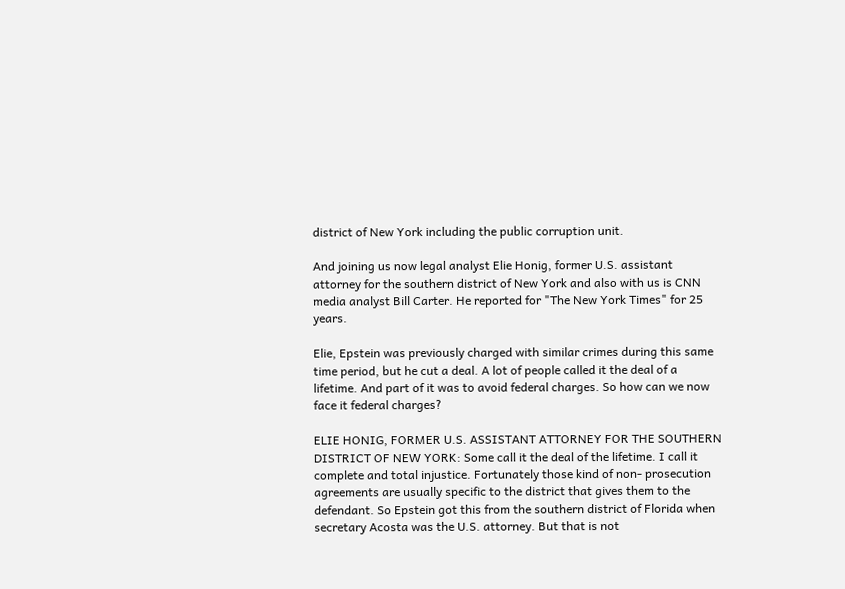district of New York including the public corruption unit.

And joining us now legal analyst Elie Honig, former U.S. assistant attorney for the southern district of New York and also with us is CNN media analyst Bill Carter. He reported for "The New York Times" for 25 years.

Elie, Epstein was previously charged with similar crimes during this same time period, but he cut a deal. A lot of people called it the deal of a lifetime. And part of it was to avoid federal charges. So how can we now face it federal charges?

ELIE HONIG, FORMER U.S. ASSISTANT ATTORNEY FOR THE SOUTHERN DISTRICT OF NEW YORK: Some call it the deal of the lifetime. I call it complete and total injustice. Fortunately those kind of non- prosecution agreements are usually specific to the district that gives them to the defendant. So Epstein got this from the southern district of Florida when secretary Acosta was the U.S. attorney. But that is not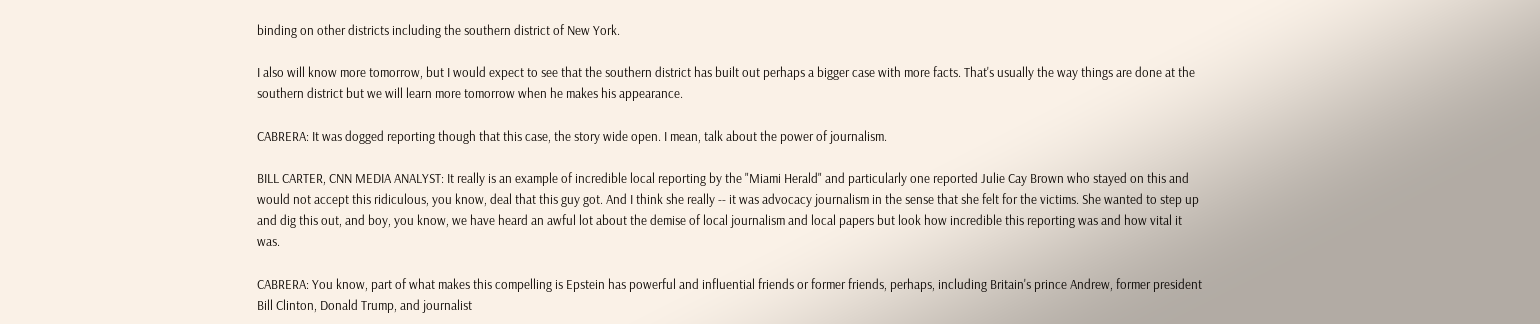binding on other districts including the southern district of New York.

I also will know more tomorrow, but I would expect to see that the southern district has built out perhaps a bigger case with more facts. That's usually the way things are done at the southern district but we will learn more tomorrow when he makes his appearance.

CABRERA: It was dogged reporting though that this case, the story wide open. I mean, talk about the power of journalism.

BILL CARTER, CNN MEDIA ANALYST: It really is an example of incredible local reporting by the "Miami Herald" and particularly one reported Julie Cay Brown who stayed on this and would not accept this ridiculous, you know, deal that this guy got. And I think she really -- it was advocacy journalism in the sense that she felt for the victims. She wanted to step up and dig this out, and boy, you know, we have heard an awful lot about the demise of local journalism and local papers but look how incredible this reporting was and how vital it was.

CABRERA: You know, part of what makes this compelling is Epstein has powerful and influential friends or former friends, perhaps, including Britain's prince Andrew, former president Bill Clinton, Donald Trump, and journalist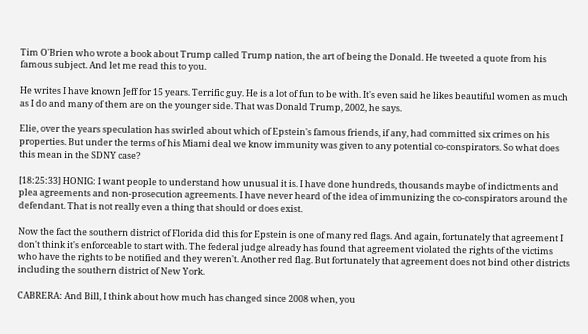Tim O'Brien who wrote a book about Trump called Trump nation, the art of being the Donald. He tweeted a quote from his famous subject. And let me read this to you.

He writes I have known Jeff for 15 years. Terrific guy. He is a lot of fun to be with. It's even said he likes beautiful women as much as I do and many of them are on the younger side. That was Donald Trump, 2002, he says.

Elie, over the years speculation has swirled about which of Epstein's famous friends, if any, had committed six crimes on his properties. But under the terms of his Miami deal we know immunity was given to any potential co-conspirators. So what does this mean in the SDNY case?

[18:25:33] HONIG: I want people to understand how unusual it is. I have done hundreds, thousands maybe of indictments and plea agreements and non-prosecution agreements. I have never heard of the idea of immunizing the co-conspirators around the defendant. That is not really even a thing that should or does exist.

Now the fact the southern district of Florida did this for Epstein is one of many red flags. And again, fortunately that agreement I don't think it's enforceable to start with. The federal judge already has found that agreement violated the rights of the victims who have the rights to be notified and they weren't. Another red flag. But fortunately that agreement does not bind other districts including the southern district of New York.

CABRERA: And Bill, I think about how much has changed since 2008 when, you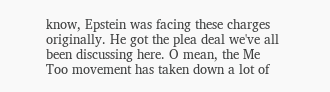know, Epstein was facing these charges originally. He got the plea deal we've all been discussing here. O mean, the Me Too movement has taken down a lot of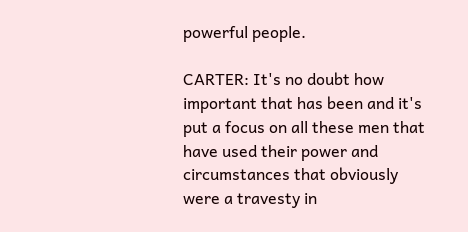powerful people.

CARTER: It's no doubt how important that has been and it's put a focus on all these men that have used their power and circumstances that obviously were a travesty in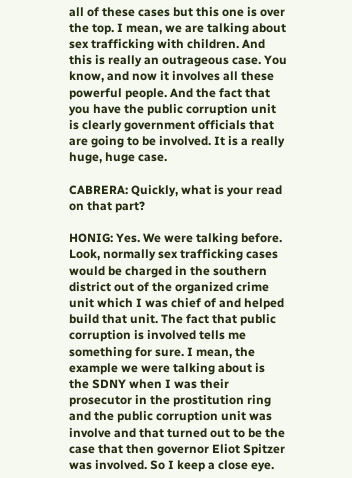all of these cases but this one is over the top. I mean, we are talking about sex trafficking with children. And this is really an outrageous case. You know, and now it involves all these powerful people. And the fact that you have the public corruption unit is clearly government officials that are going to be involved. It is a really huge, huge case.

CABRERA: Quickly, what is your read on that part?

HONIG: Yes. We were talking before. Look, normally sex trafficking cases would be charged in the southern district out of the organized crime unit which I was chief of and helped build that unit. The fact that public corruption is involved tells me something for sure. I mean, the example we were talking about is the SDNY when I was their prosecutor in the prostitution ring and the public corruption unit was involve and that turned out to be the case that then governor Eliot Spitzer was involved. So I keep a close eye.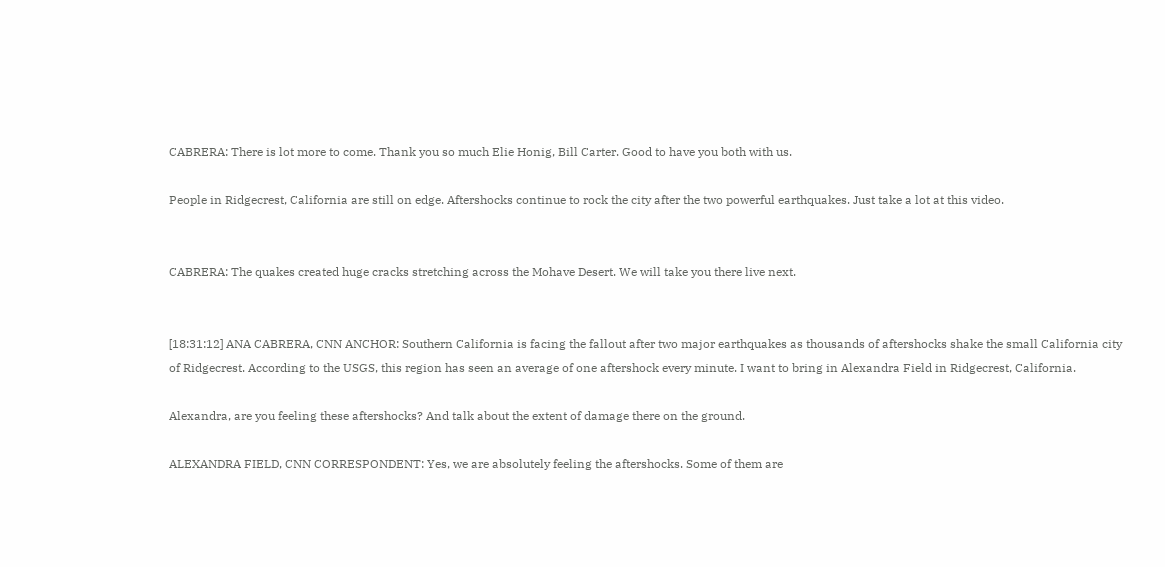CABRERA: There is lot more to come. Thank you so much Elie Honig, Bill Carter. Good to have you both with us.

People in Ridgecrest, California are still on edge. Aftershocks continue to rock the city after the two powerful earthquakes. Just take a lot at this video.


CABRERA: The quakes created huge cracks stretching across the Mohave Desert. We will take you there live next.


[18:31:12] ANA CABRERA, CNN ANCHOR: Southern California is facing the fallout after two major earthquakes as thousands of aftershocks shake the small California city of Ridgecrest. According to the USGS, this region has seen an average of one aftershock every minute. I want to bring in Alexandra Field in Ridgecrest, California.

Alexandra, are you feeling these aftershocks? And talk about the extent of damage there on the ground.

ALEXANDRA FIELD, CNN CORRESPONDENT: Yes, we are absolutely feeling the aftershocks. Some of them are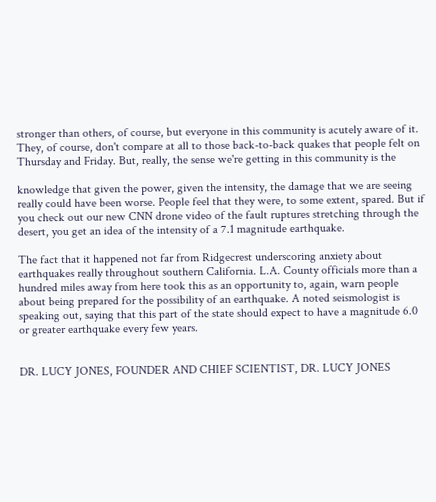stronger than others, of course, but everyone in this community is acutely aware of it. They, of course, don't compare at all to those back-to-back quakes that people felt on Thursday and Friday. But, really, the sense we're getting in this community is the

knowledge that given the power, given the intensity, the damage that we are seeing really could have been worse. People feel that they were, to some extent, spared. But if you check out our new CNN drone video of the fault ruptures stretching through the desert, you get an idea of the intensity of a 7.1 magnitude earthquake.

The fact that it happened not far from Ridgecrest underscoring anxiety about earthquakes really throughout southern California. L.A. County officials more than a hundred miles away from here took this as an opportunity to, again, warn people about being prepared for the possibility of an earthquake. A noted seismologist is speaking out, saying that this part of the state should expect to have a magnitude 6.0 or greater earthquake every few years.


DR. LUCY JONES, FOUNDER AND CHIEF SCIENTIST, DR. LUCY JONES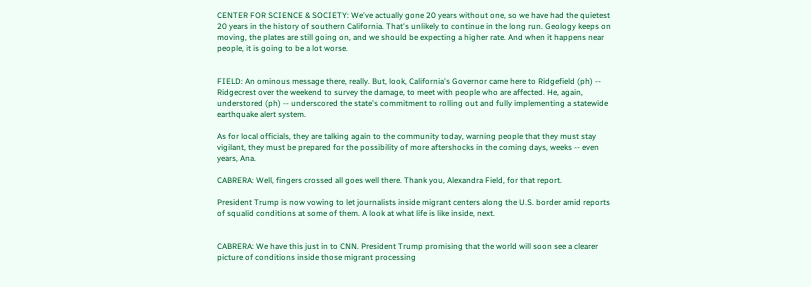CENTER FOR SCIENCE & SOCIETY: We've actually gone 20 years without one, so we have had the quietest 20 years in the history of southern California. That's unlikely to continue in the long run. Geology keeps on moving, the plates are still going on, and we should be expecting a higher rate. And when it happens near people, it is going to be a lot worse.


FIELD: An ominous message there, really. But, look, California's Governor came here to Ridgefield (ph) -- Ridgecrest over the weekend to survey the damage, to meet with people who are affected. He, again, understored (ph) -- underscored the state's commitment to rolling out and fully implementing a statewide earthquake alert system.

As for local officials, they are talking again to the community today, warning people that they must stay vigilant, they must be prepared for the possibility of more aftershocks in the coming days, weeks -- even years, Ana.

CABRERA: Well, fingers crossed all goes well there. Thank you, Alexandra Field, for that report.

President Trump is now vowing to let journalists inside migrant centers along the U.S. border amid reports of squalid conditions at some of them. A look at what life is like inside, next.


CABRERA: We have this just in to CNN. President Trump promising that the world will soon see a clearer picture of conditions inside those migrant processing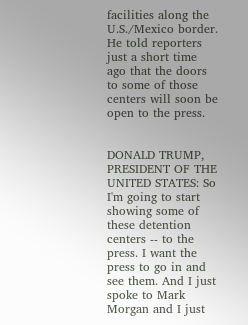facilities along the U.S./Mexico border. He told reporters just a short time ago that the doors to some of those centers will soon be open to the press.


DONALD TRUMP, PRESIDENT OF THE UNITED STATES: So I'm going to start showing some of these detention centers -- to the press. I want the press to go in and see them. And I just spoke to Mark Morgan and I just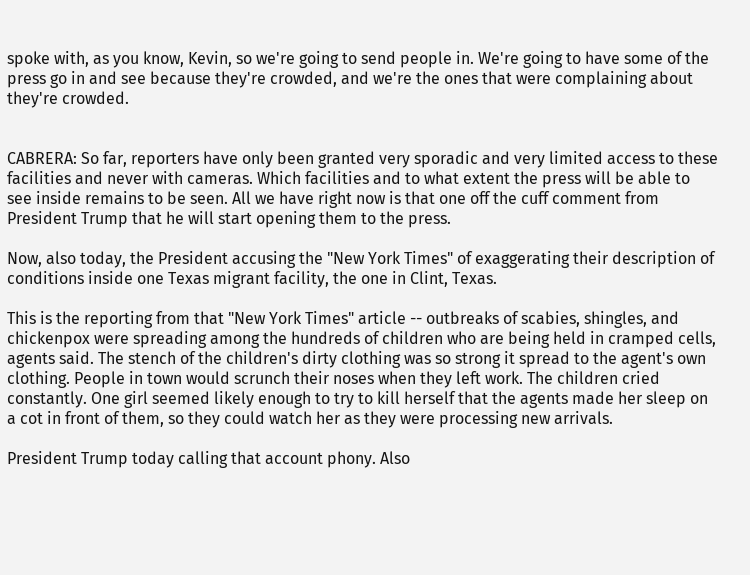spoke with, as you know, Kevin, so we're going to send people in. We're going to have some of the press go in and see because they're crowded, and we're the ones that were complaining about they're crowded.


CABRERA: So far, reporters have only been granted very sporadic and very limited access to these facilities and never with cameras. Which facilities and to what extent the press will be able to see inside remains to be seen. All we have right now is that one off the cuff comment from President Trump that he will start opening them to the press.

Now, also today, the President accusing the "New York Times" of exaggerating their description of conditions inside one Texas migrant facility, the one in Clint, Texas.

This is the reporting from that "New York Times" article -- outbreaks of scabies, shingles, and chickenpox were spreading among the hundreds of children who are being held in cramped cells, agents said. The stench of the children's dirty clothing was so strong it spread to the agent's own clothing. People in town would scrunch their noses when they left work. The children cried constantly. One girl seemed likely enough to try to kill herself that the agents made her sleep on a cot in front of them, so they could watch her as they were processing new arrivals.

President Trump today calling that account phony. Also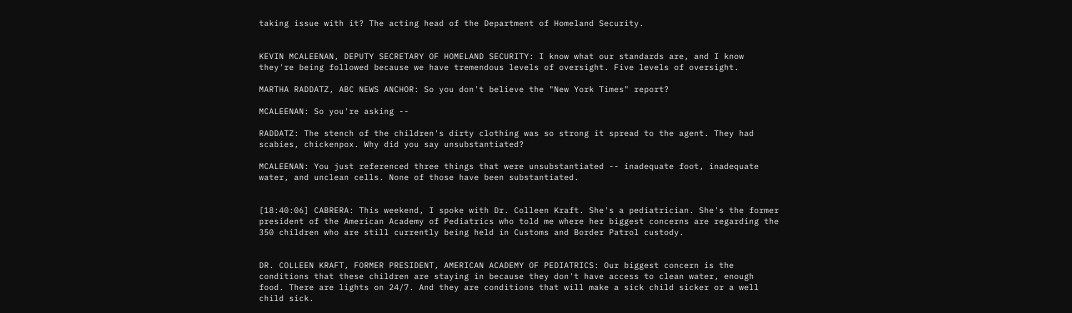taking issue with it? The acting head of the Department of Homeland Security.


KEVIN MCALEENAN, DEPUTY SECRETARY OF HOMELAND SECURITY: I know what our standards are, and I know they're being followed because we have tremendous levels of oversight. Five levels of oversight.

MARTHA RADDATZ, ABC NEWS ANCHOR: So you don't believe the "New York Times" report?

MCALEENAN: So you're asking --

RADDATZ: The stench of the children's dirty clothing was so strong it spread to the agent. They had scabies, chickenpox. Why did you say unsubstantiated?

MCALEENAN: You just referenced three things that were unsubstantiated -- inadequate foot, inadequate water, and unclean cells. None of those have been substantiated.


[18:40:06] CABRERA: This weekend, I spoke with Dr. Colleen Kraft. She's a pediatrician. She's the former president of the American Academy of Pediatrics who told me where her biggest concerns are regarding the 350 children who are still currently being held in Customs and Border Patrol custody.


DR. COLLEEN KRAFT, FORMER PRESIDENT, AMERICAN ACADEMY OF PEDIATRICS: Our biggest concern is the conditions that these children are staying in because they don't have access to clean water, enough food. There are lights on 24/7. And they are conditions that will make a sick child sicker or a well child sick.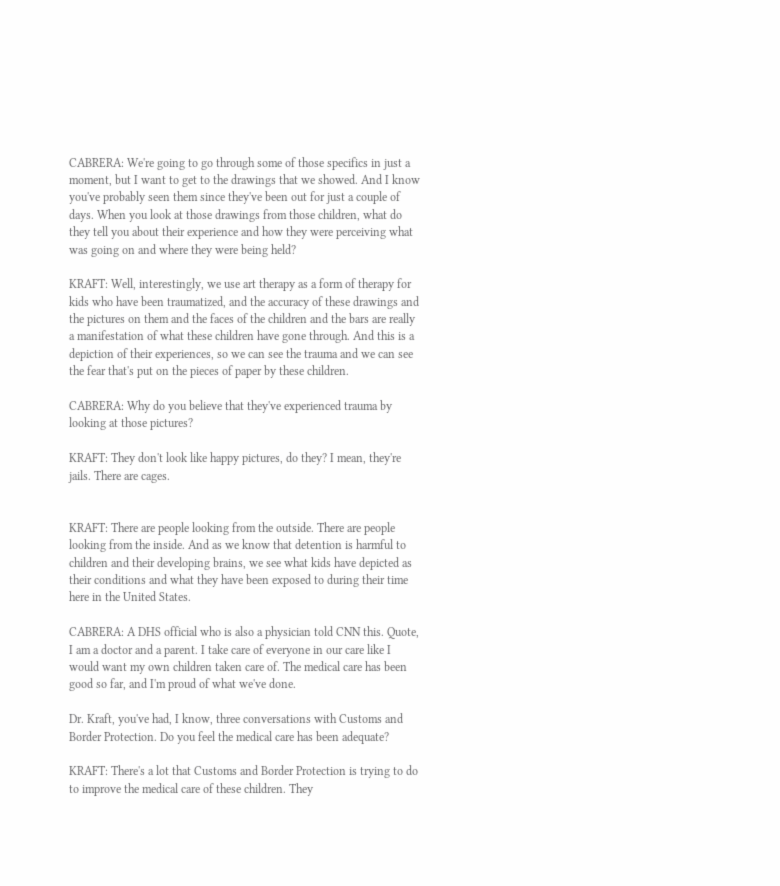CABRERA: We're going to go through some of those specifics in just a moment, but I want to get to the drawings that we showed. And I know you've probably seen them since they've been out for just a couple of days. When you look at those drawings from those children, what do they tell you about their experience and how they were perceiving what was going on and where they were being held?

KRAFT: Well, interestingly, we use art therapy as a form of therapy for kids who have been traumatized, and the accuracy of these drawings and the pictures on them and the faces of the children and the bars are really a manifestation of what these children have gone through. And this is a depiction of their experiences, so we can see the trauma and we can see the fear that's put on the pieces of paper by these children.

CABRERA: Why do you believe that they've experienced trauma by looking at those pictures?

KRAFT: They don't look like happy pictures, do they? I mean, they're jails. There are cages.


KRAFT: There are people looking from the outside. There are people looking from the inside. And as we know that detention is harmful to children and their developing brains, we see what kids have depicted as their conditions and what they have been exposed to during their time here in the United States.

CABRERA: A DHS official who is also a physician told CNN this. Quote, I am a doctor and a parent. I take care of everyone in our care like I would want my own children taken care of. The medical care has been good so far, and I'm proud of what we've done.

Dr. Kraft, you've had, I know, three conversations with Customs and Border Protection. Do you feel the medical care has been adequate?

KRAFT: There's a lot that Customs and Border Protection is trying to do to improve the medical care of these children. They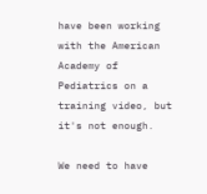have been working with the American Academy of Pediatrics on a training video, but it's not enough.

We need to have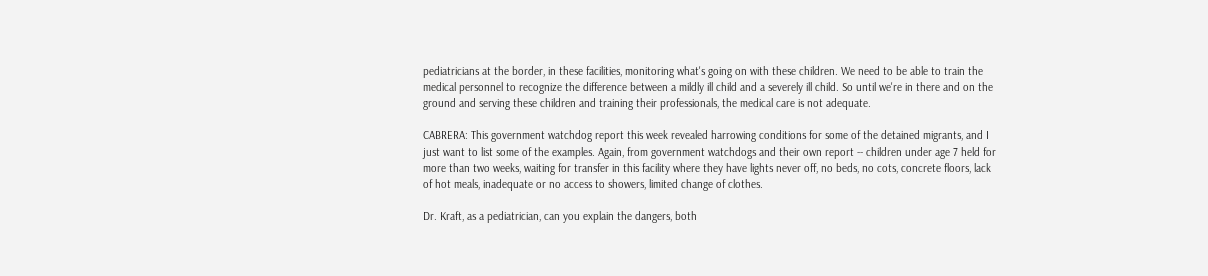pediatricians at the border, in these facilities, monitoring what's going on with these children. We need to be able to train the medical personnel to recognize the difference between a mildly ill child and a severely ill child. So until we're in there and on the ground and serving these children and training their professionals, the medical care is not adequate.

CABRERA: This government watchdog report this week revealed harrowing conditions for some of the detained migrants, and I just want to list some of the examples. Again, from government watchdogs and their own report -- children under age 7 held for more than two weeks, waiting for transfer in this facility where they have lights never off, no beds, no cots, concrete floors, lack of hot meals, inadequate or no access to showers, limited change of clothes.

Dr. Kraft, as a pediatrician, can you explain the dangers, both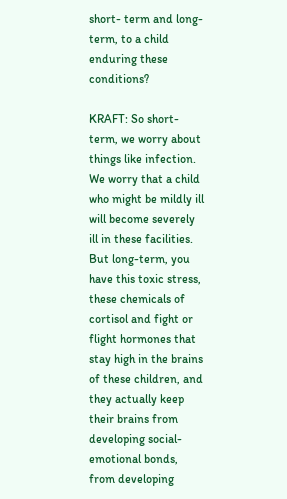short- term and long-term, to a child enduring these conditions?

KRAFT: So short-term, we worry about things like infection. We worry that a child who might be mildly ill will become severely ill in these facilities. But long-term, you have this toxic stress, these chemicals of cortisol and fight or flight hormones that stay high in the brains of these children, and they actually keep their brains from developing social-emotional bonds, from developing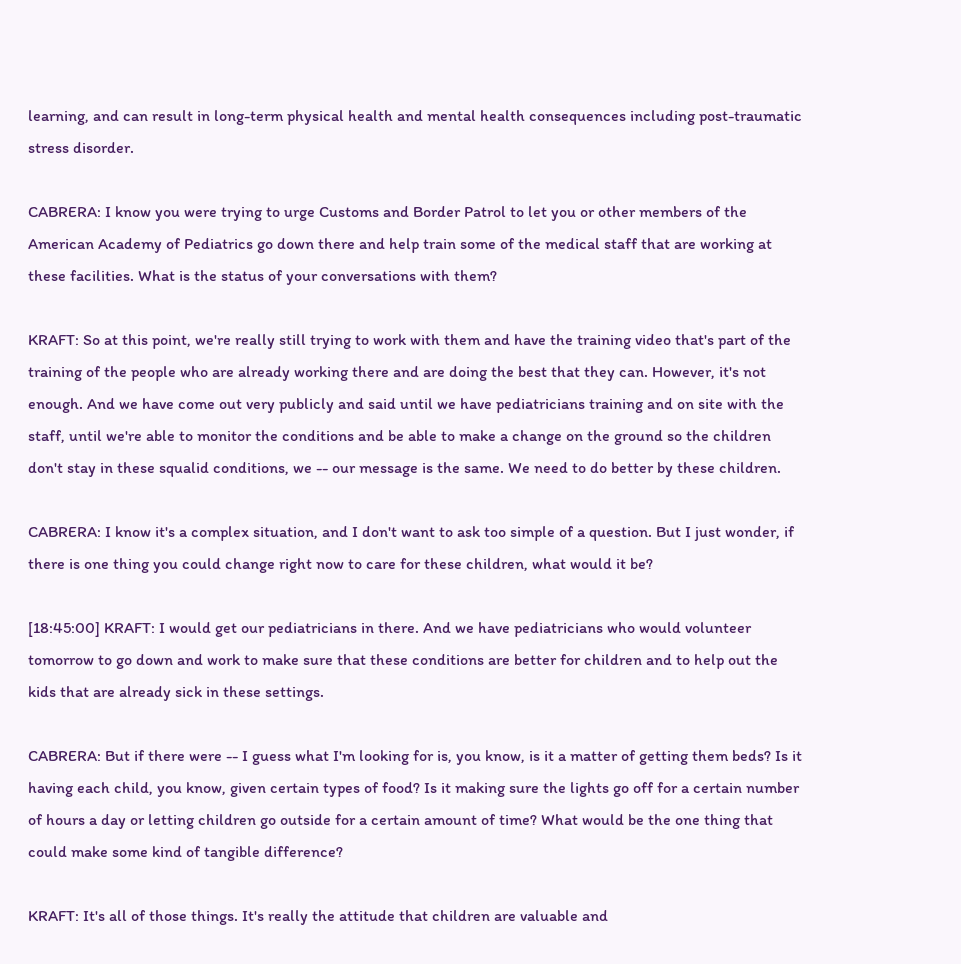learning, and can result in long-term physical health and mental health consequences including post-traumatic stress disorder.

CABRERA: I know you were trying to urge Customs and Border Patrol to let you or other members of the American Academy of Pediatrics go down there and help train some of the medical staff that are working at these facilities. What is the status of your conversations with them?

KRAFT: So at this point, we're really still trying to work with them and have the training video that's part of the training of the people who are already working there and are doing the best that they can. However, it's not enough. And we have come out very publicly and said until we have pediatricians training and on site with the staff, until we're able to monitor the conditions and be able to make a change on the ground so the children don't stay in these squalid conditions, we -- our message is the same. We need to do better by these children.

CABRERA: I know it's a complex situation, and I don't want to ask too simple of a question. But I just wonder, if there is one thing you could change right now to care for these children, what would it be?

[18:45:00] KRAFT: I would get our pediatricians in there. And we have pediatricians who would volunteer tomorrow to go down and work to make sure that these conditions are better for children and to help out the kids that are already sick in these settings.

CABRERA: But if there were -- I guess what I'm looking for is, you know, is it a matter of getting them beds? Is it having each child, you know, given certain types of food? Is it making sure the lights go off for a certain number of hours a day or letting children go outside for a certain amount of time? What would be the one thing that could make some kind of tangible difference?

KRAFT: It's all of those things. It's really the attitude that children are valuable and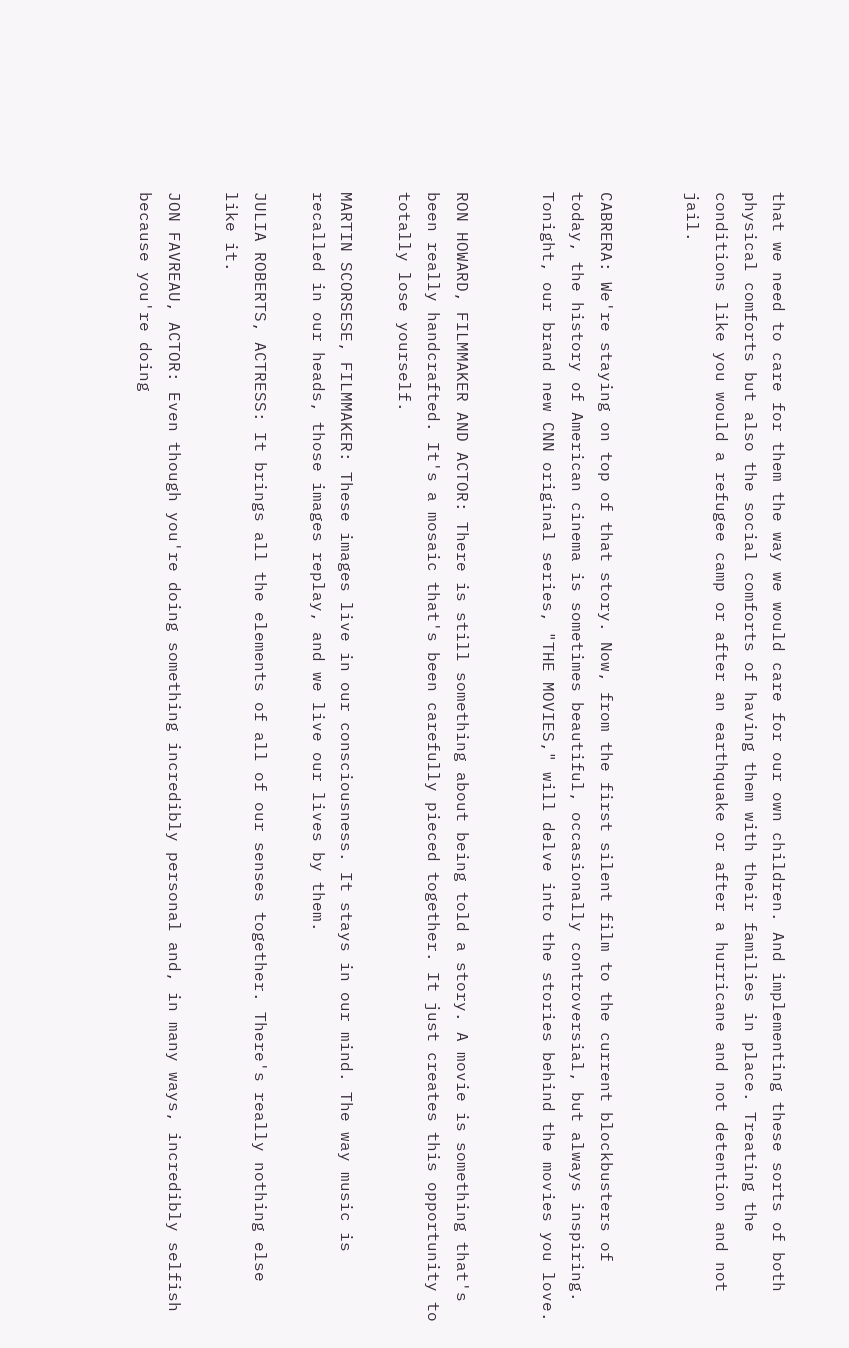that we need to care for them the way we would care for our own children. And implementing these sorts of both physical comforts but also the social comforts of having them with their families in place. Treating the conditions like you would a refugee camp or after an earthquake or after a hurricane and not detention and not jail.


CABRERA: We're staying on top of that story. Now, from the first silent film to the current blockbusters of today, the history of American cinema is sometimes beautiful, occasionally controversial, but always inspiring. Tonight, our brand new CNN original series, "THE MOVIES," will delve into the stories behind the movies you love.


RON HOWARD, FILMMAKER AND ACTOR: There is still something about being told a story. A movie is something that's been really handcrafted. It's a mosaic that's been carefully pieced together. It just creates this opportunity to totally lose yourself.

MARTIN SCORSESE, FILMMAKER: These images live in our consciousness. It stays in our mind. The way music is recalled in our heads, those images replay, and we live our lives by them.

JULIA ROBERTS, ACTRESS: It brings all the elements of all of our senses together. There's really nothing else like it.

JON FAVREAU, ACTOR: Even though you're doing something incredibly personal and, in many ways, incredibly selfish because you're doing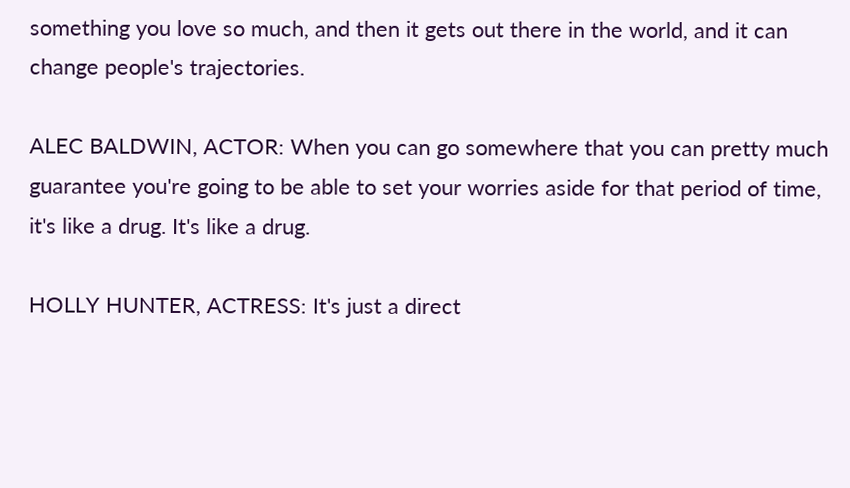something you love so much, and then it gets out there in the world, and it can change people's trajectories.

ALEC BALDWIN, ACTOR: When you can go somewhere that you can pretty much guarantee you're going to be able to set your worries aside for that period of time, it's like a drug. It's like a drug.

HOLLY HUNTER, ACTRESS: It's just a direct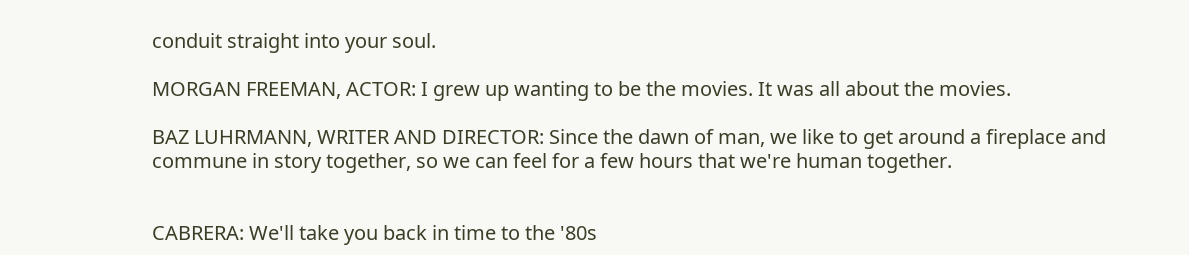conduit straight into your soul.

MORGAN FREEMAN, ACTOR: I grew up wanting to be the movies. It was all about the movies.

BAZ LUHRMANN, WRITER AND DIRECTOR: Since the dawn of man, we like to get around a fireplace and commune in story together, so we can feel for a few hours that we're human together.


CABRERA: We'll take you back in time to the '80s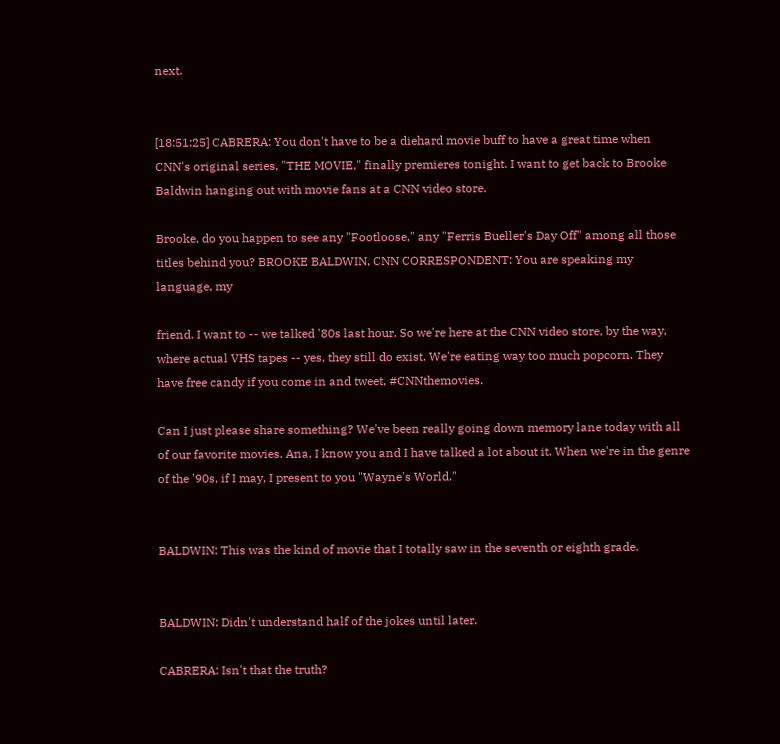next.


[18:51:25] CABRERA: You don't have to be a diehard movie buff to have a great time when CNN's original series, "THE MOVIE," finally premieres tonight. I want to get back to Brooke Baldwin hanging out with movie fans at a CNN video store.

Brooke, do you happen to see any "Footloose," any "Ferris Bueller's Day Off" among all those titles behind you? BROOKE BALDWIN, CNN CORRESPONDENT: You are speaking my language, my

friend. I want to -- we talked '80s last hour. So we're here at the CNN video store, by the way, where actual VHS tapes -- yes, they still do exist. We're eating way too much popcorn. They have free candy if you come in and tweet, #CNNthemovies.

Can I just please share something? We've been really going down memory lane today with all of our favorite movies. Ana, I know you and I have talked a lot about it. When we're in the genre of the '90s, if I may, I present to you "Wayne's World."


BALDWIN: This was the kind of movie that I totally saw in the seventh or eighth grade.


BALDWIN: Didn't understand half of the jokes until later.

CABRERA: Isn't that the truth?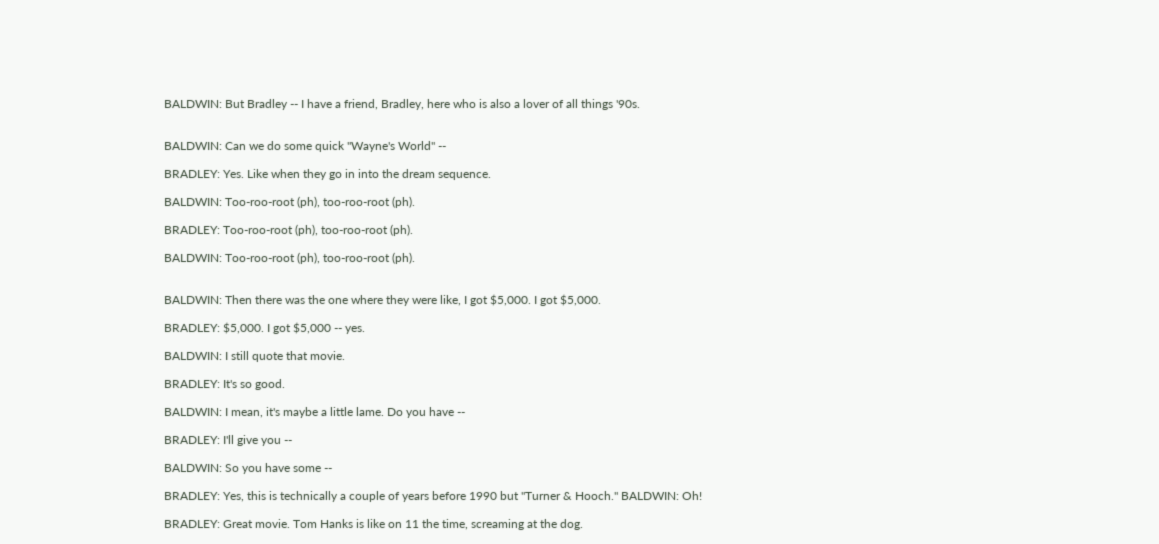BALDWIN: But Bradley -- I have a friend, Bradley, here who is also a lover of all things '90s.


BALDWIN: Can we do some quick "Wayne's World" --

BRADLEY: Yes. Like when they go in into the dream sequence.

BALDWIN: Too-roo-root (ph), too-roo-root (ph).

BRADLEY: Too-roo-root (ph), too-roo-root (ph).

BALDWIN: Too-roo-root (ph), too-roo-root (ph).


BALDWIN: Then there was the one where they were like, I got $5,000. I got $5,000.

BRADLEY: $5,000. I got $5,000 -- yes.

BALDWIN: I still quote that movie.

BRADLEY: It's so good.

BALDWIN: I mean, it's maybe a little lame. Do you have --

BRADLEY: I'll give you --

BALDWIN: So you have some --

BRADLEY: Yes, this is technically a couple of years before 1990 but "Turner & Hooch." BALDWIN: Oh!

BRADLEY: Great movie. Tom Hanks is like on 11 the time, screaming at the dog.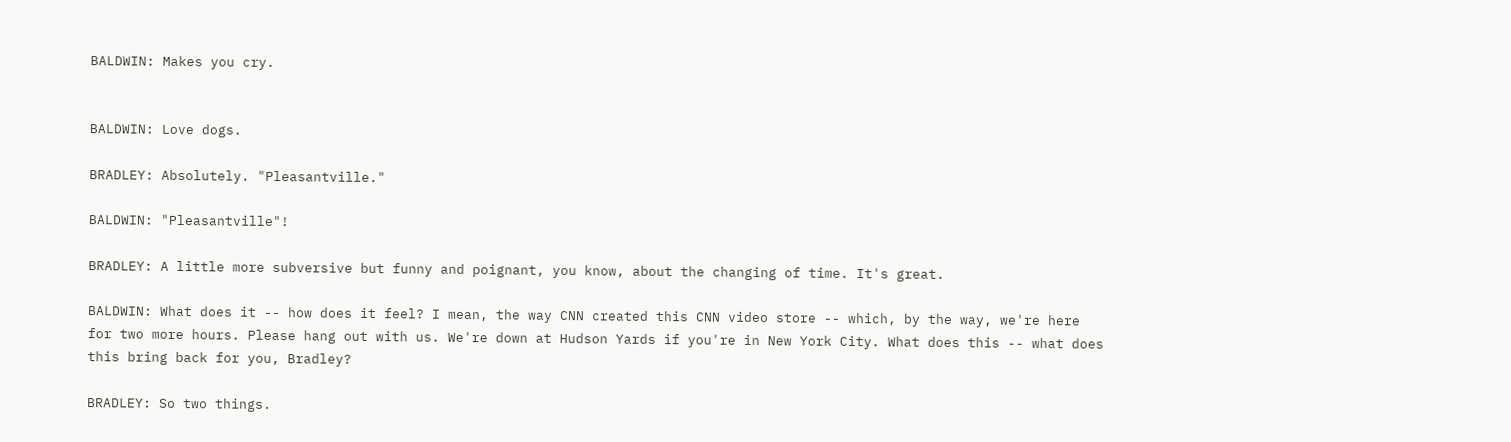BALDWIN: Makes you cry.


BALDWIN: Love dogs.

BRADLEY: Absolutely. "Pleasantville."

BALDWIN: "Pleasantville"!

BRADLEY: A little more subversive but funny and poignant, you know, about the changing of time. It's great.

BALDWIN: What does it -- how does it feel? I mean, the way CNN created this CNN video store -- which, by the way, we're here for two more hours. Please hang out with us. We're down at Hudson Yards if you're in New York City. What does this -- what does this bring back for you, Bradley?

BRADLEY: So two things.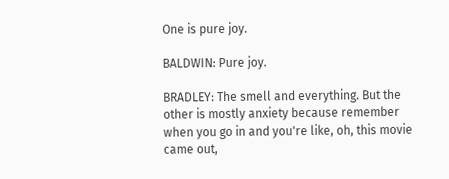One is pure joy.

BALDWIN: Pure joy.

BRADLEY: The smell and everything. But the other is mostly anxiety because remember when you go in and you're like, oh, this movie came out,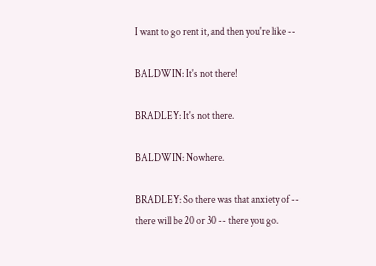I want to go rent it, and then you're like --

BALDWIN: It's not there!

BRADLEY: It's not there.

BALDWIN: Nowhere.

BRADLEY: So there was that anxiety of -- there will be 20 or 30 -- there you go.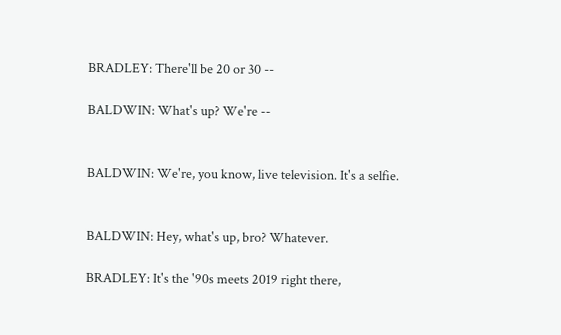BRADLEY: There'll be 20 or 30 --

BALDWIN: What's up? We're --


BALDWIN: We're, you know, live television. It's a selfie.


BALDWIN: Hey, what's up, bro? Whatever.

BRADLEY: It's the '90s meets 2019 right there,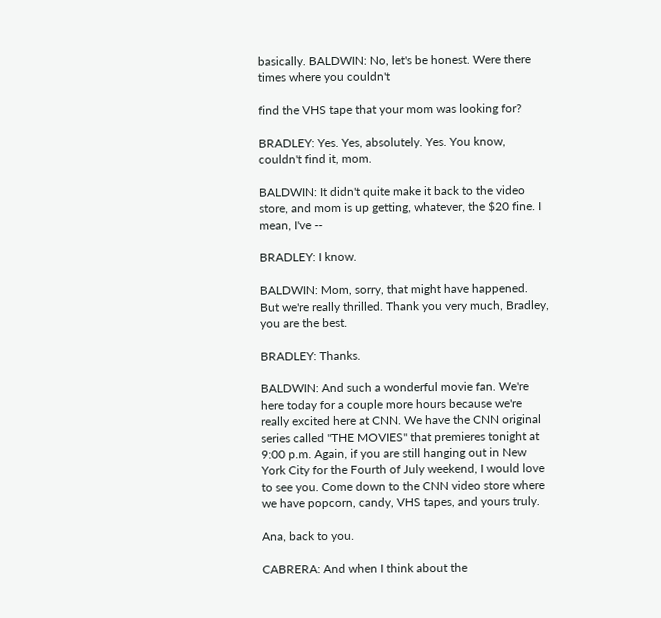basically. BALDWIN: No, let's be honest. Were there times where you couldn't

find the VHS tape that your mom was looking for?

BRADLEY: Yes. Yes, absolutely. Yes. You know, couldn't find it, mom.

BALDWIN: It didn't quite make it back to the video store, and mom is up getting, whatever, the $20 fine. I mean, I've --

BRADLEY: I know.

BALDWIN: Mom, sorry, that might have happened. But we're really thrilled. Thank you very much, Bradley, you are the best.

BRADLEY: Thanks.

BALDWIN: And such a wonderful movie fan. We're here today for a couple more hours because we're really excited here at CNN. We have the CNN original series called "THE MOVIES" that premieres tonight at 9:00 p.m. Again, if you are still hanging out in New York City for the Fourth of July weekend, I would love to see you. Come down to the CNN video store where we have popcorn, candy, VHS tapes, and yours truly.

Ana, back to you.

CABRERA: And when I think about the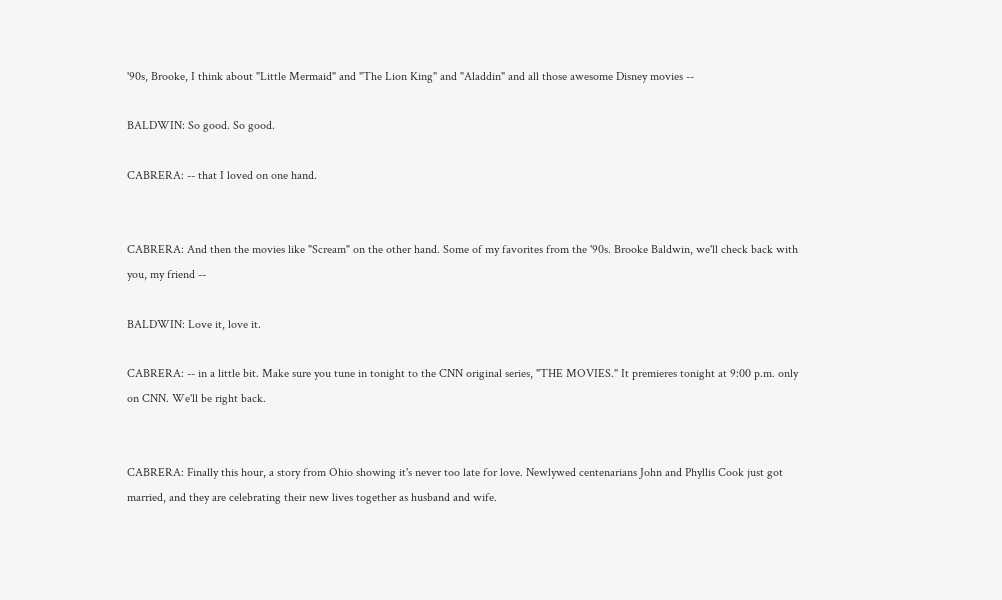'90s, Brooke, I think about "Little Mermaid" and "The Lion King" and "Aladdin" and all those awesome Disney movies --

BALDWIN: So good. So good.

CABRERA: -- that I loved on one hand.


CABRERA: And then the movies like "Scream" on the other hand. Some of my favorites from the '90s. Brooke Baldwin, we'll check back with you, my friend --

BALDWIN: Love it, love it.

CABRERA: -- in a little bit. Make sure you tune in tonight to the CNN original series, "THE MOVIES." It premieres tonight at 9:00 p.m. only on CNN. We'll be right back.


CABRERA: Finally this hour, a story from Ohio showing it's never too late for love. Newlywed centenarians John and Phyllis Cook just got married, and they are celebrating their new lives together as husband and wife.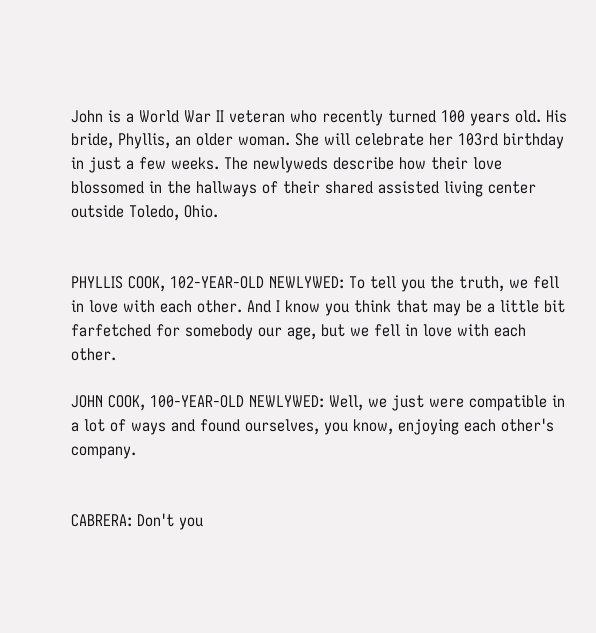John is a World War II veteran who recently turned 100 years old. His bride, Phyllis, an older woman. She will celebrate her 103rd birthday in just a few weeks. The newlyweds describe how their love blossomed in the hallways of their shared assisted living center outside Toledo, Ohio.


PHYLLIS COOK, 102-YEAR-OLD NEWLYWED: To tell you the truth, we fell in love with each other. And I know you think that may be a little bit farfetched for somebody our age, but we fell in love with each other.

JOHN COOK, 100-YEAR-OLD NEWLYWED: Well, we just were compatible in a lot of ways and found ourselves, you know, enjoying each other's company.


CABRERA: Don't you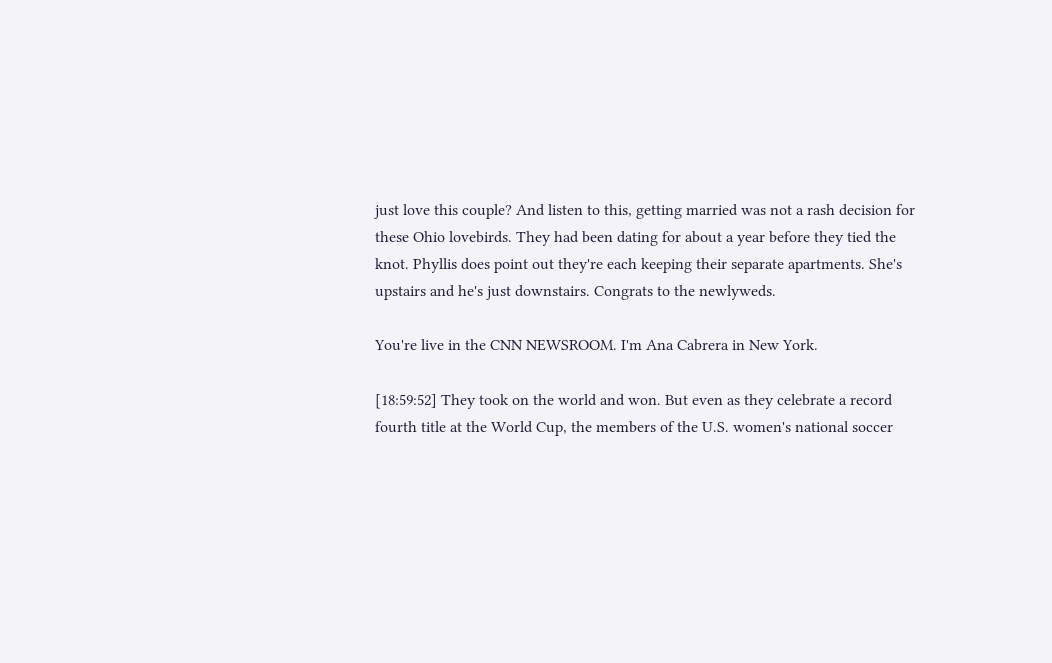just love this couple? And listen to this, getting married was not a rash decision for these Ohio lovebirds. They had been dating for about a year before they tied the knot. Phyllis does point out they're each keeping their separate apartments. She's upstairs and he's just downstairs. Congrats to the newlyweds.

You're live in the CNN NEWSROOM. I'm Ana Cabrera in New York.

[18:59:52] They took on the world and won. But even as they celebrate a record fourth title at the World Cup, the members of the U.S. women's national soccer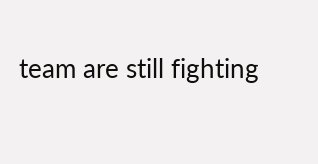team are still fighting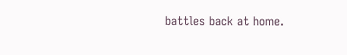battles back at home.